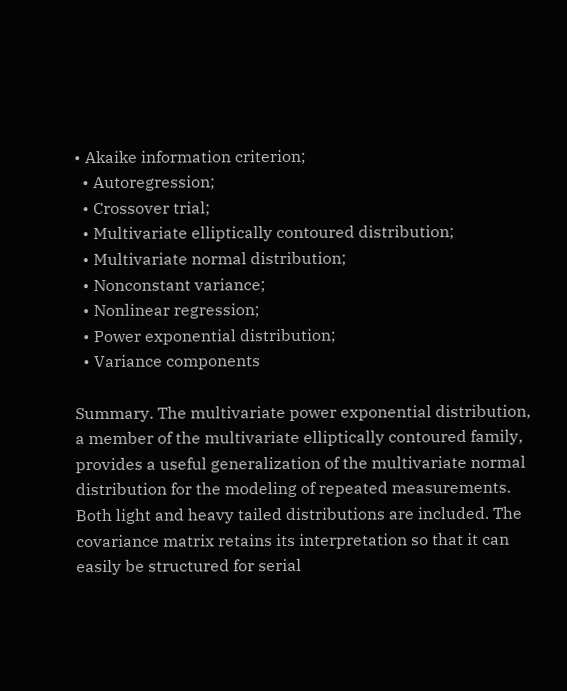• Akaike information criterion;
  • Autoregression;
  • Crossover trial;
  • Multivariate elliptically contoured distribution;
  • Multivariate normal distribution;
  • Nonconstant variance;
  • Nonlinear regression;
  • Power exponential distribution;
  • Variance components

Summary. The multivariate power exponential distribution, a member of the multivariate elliptically contoured family, provides a useful generalization of the multivariate normal distribution for the modeling of repeated measurements. Both light and heavy tailed distributions are included. The covariance matrix retains its interpretation so that it can easily be structured for serial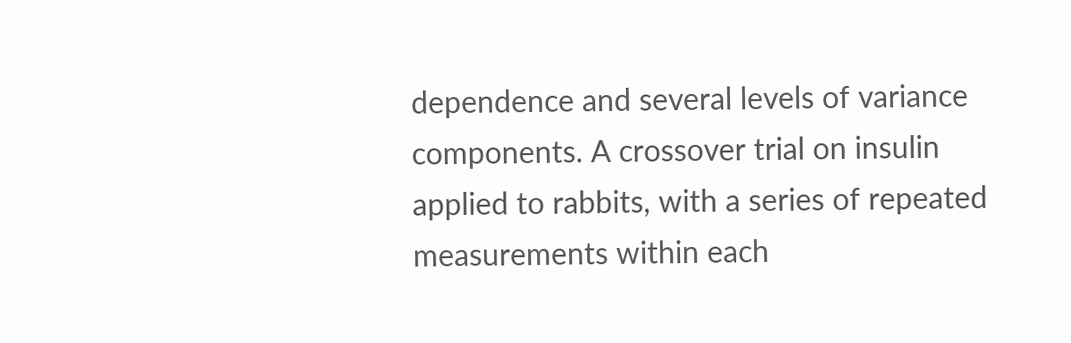dependence and several levels of variance components. A crossover trial on insulin applied to rabbits, with a series of repeated measurements within each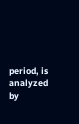period, is analyzed by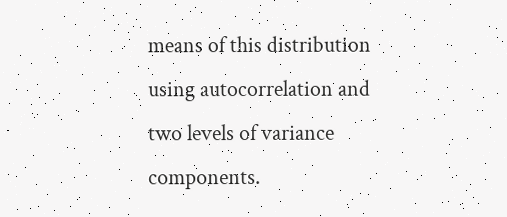means of this distribution using autocorrelation and two levels of variance components.